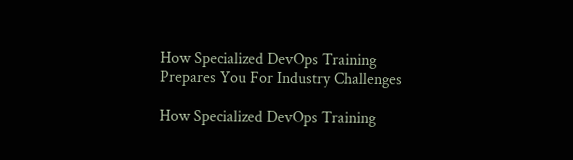How Specialized DevOps Training Prepares You For Industry Challenges

How Specialized DevOps Training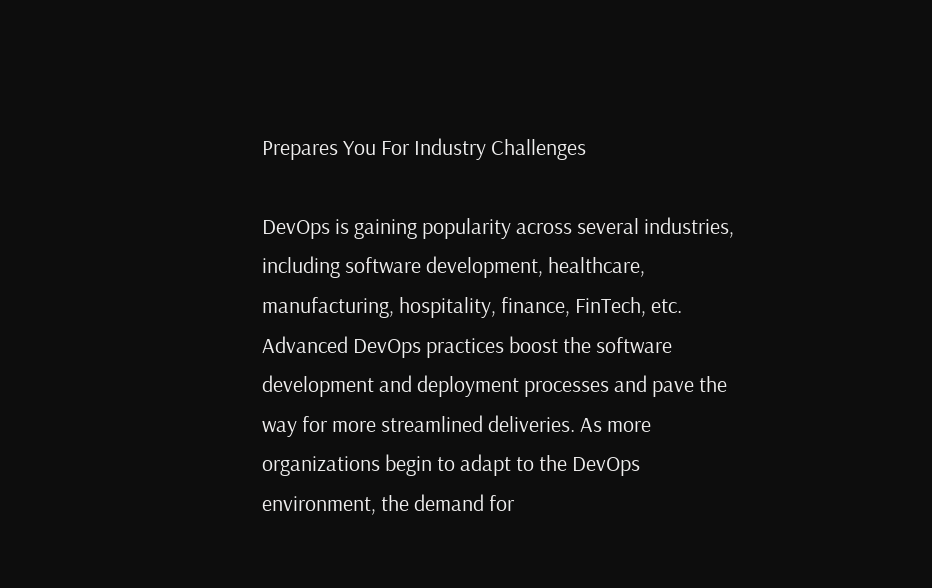Prepares You For Industry Challenges

DevOps is gaining popularity across several industries, including software development, healthcare, manufacturing, hospitality, finance, FinTech, etc. Advanced DevOps practices boost the software development and deployment processes and pave the way for more streamlined deliveries. As more organizations begin to adapt to the DevOps environment, the demand for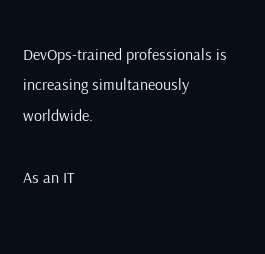DevOps-trained professionals is increasing simultaneously worldwide.

As an IT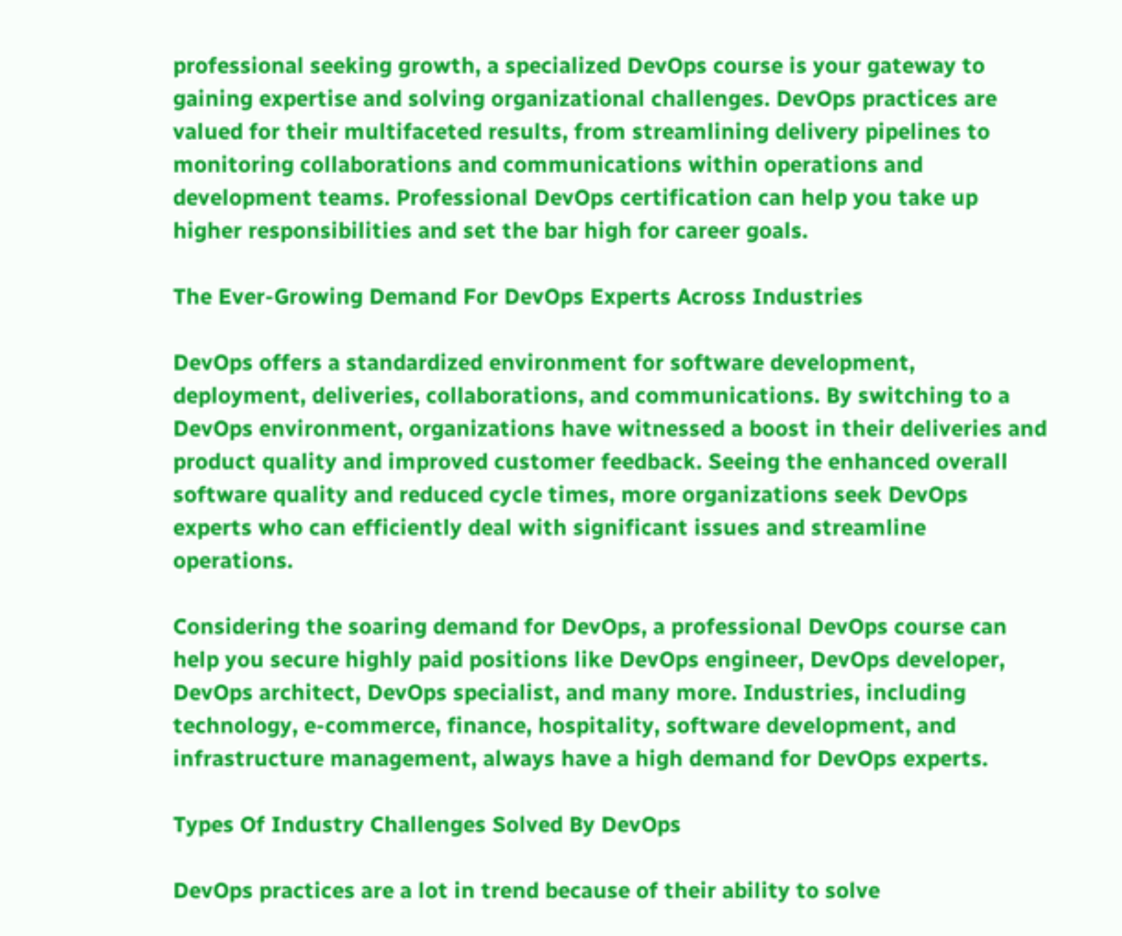professional seeking growth, a specialized DevOps course is your gateway to gaining expertise and solving organizational challenges. DevOps practices are valued for their multifaceted results, from streamlining delivery pipelines to monitoring collaborations and communications within operations and development teams. Professional DevOps certification can help you take up higher responsibilities and set the bar high for career goals.

The Ever-Growing Demand For DevOps Experts Across Industries

DevOps offers a standardized environment for software development, deployment, deliveries, collaborations, and communications. By switching to a DevOps environment, organizations have witnessed a boost in their deliveries and product quality and improved customer feedback. Seeing the enhanced overall software quality and reduced cycle times, more organizations seek DevOps experts who can efficiently deal with significant issues and streamline operations.

Considering the soaring demand for DevOps, a professional DevOps course can help you secure highly paid positions like DevOps engineer, DevOps developer, DevOps architect, DevOps specialist, and many more. Industries, including technology, e-commerce, finance, hospitality, software development, and infrastructure management, always have a high demand for DevOps experts.

Types Of Industry Challenges Solved By DevOps

DevOps practices are a lot in trend because of their ability to solve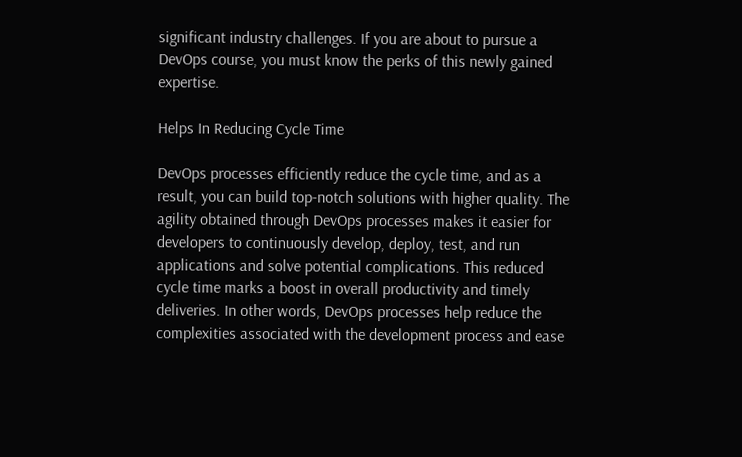significant industry challenges. If you are about to pursue a DevOps course, you must know the perks of this newly gained expertise.

Helps In Reducing Cycle Time

DevOps processes efficiently reduce the cycle time, and as a result, you can build top-notch solutions with higher quality. The agility obtained through DevOps processes makes it easier for developers to continuously develop, deploy, test, and run applications and solve potential complications. This reduced cycle time marks a boost in overall productivity and timely deliveries. In other words, DevOps processes help reduce the complexities associated with the development process and ease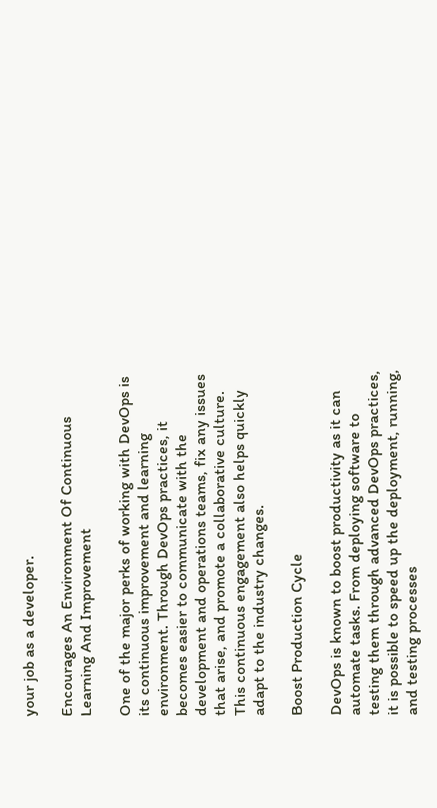your job as a developer.

Encourages An Environment Of Continuous Learning And Improvement

One of the major perks of working with DevOps is its continuous improvement and learning environment. Through DevOps practices, it becomes easier to communicate with the development and operations teams, fix any issues that arise, and promote a collaborative culture. This continuous engagement also helps quickly adapt to the industry changes.

Boost Production Cycle

DevOps is known to boost productivity as it can automate tasks. From deploying software to testing them through advanced DevOps practices, it is possible to speed up the deployment, running, and testing processes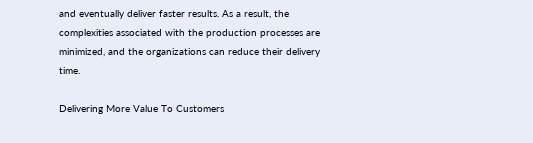and eventually deliver faster results. As a result, the complexities associated with the production processes are minimized, and the organizations can reduce their delivery time.

Delivering More Value To Customers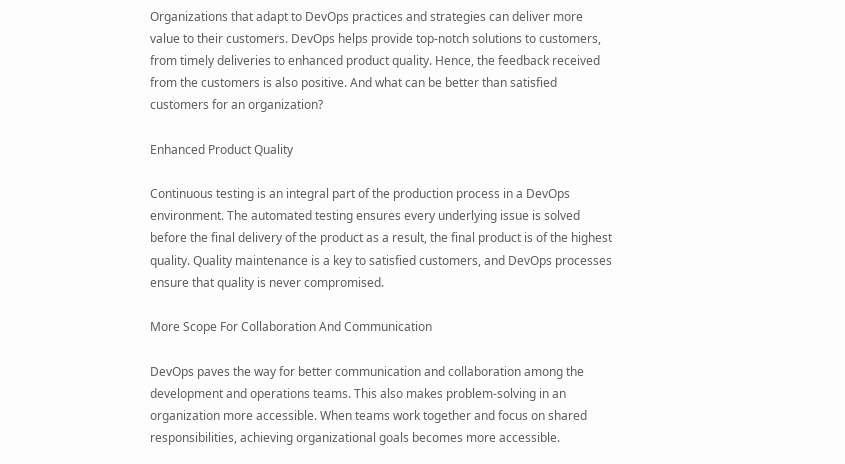Organizations that adapt to DevOps practices and strategies can deliver more value to their customers. DevOps helps provide top-notch solutions to customers, from timely deliveries to enhanced product quality. Hence, the feedback received from the customers is also positive. And what can be better than satisfied customers for an organization?

Enhanced Product Quality

Continuous testing is an integral part of the production process in a DevOps environment. The automated testing ensures every underlying issue is solved before the final delivery of the product as a result, the final product is of the highest quality. Quality maintenance is a key to satisfied customers, and DevOps processes ensure that quality is never compromised.

More Scope For Collaboration And Communication

DevOps paves the way for better communication and collaboration among the development and operations teams. This also makes problem-solving in an organization more accessible. When teams work together and focus on shared responsibilities, achieving organizational goals becomes more accessible.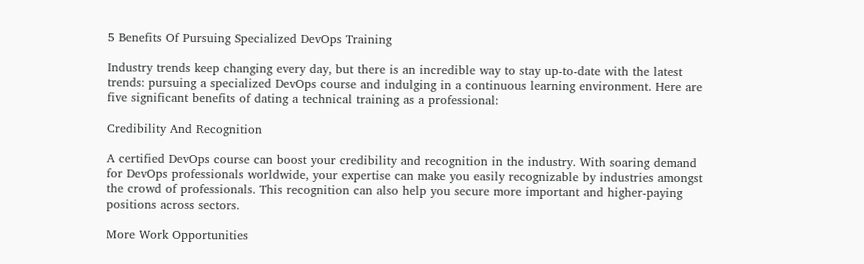5 Benefits Of Pursuing Specialized DevOps Training

Industry trends keep changing every day, but there is an incredible way to stay up-to-date with the latest trends: pursuing a specialized DevOps course and indulging in a continuous learning environment. Here are five significant benefits of dating a technical training as a professional:

Credibility And Recognition

A certified DevOps course can boost your credibility and recognition in the industry. With soaring demand for DevOps professionals worldwide, your expertise can make you easily recognizable by industries amongst the crowd of professionals. This recognition can also help you secure more important and higher-paying positions across sectors.

More Work Opportunities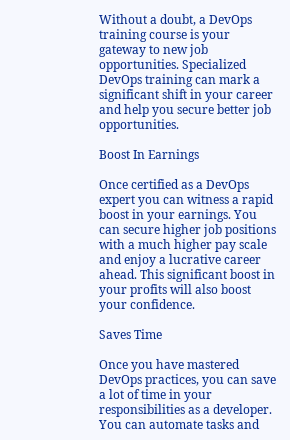Without a doubt, a DevOps training course is your gateway to new job opportunities. Specialized DevOps training can mark a significant shift in your career and help you secure better job opportunities.

Boost In Earnings

Once certified as a DevOps expert you can witness a rapid boost in your earnings. You can secure higher job positions with a much higher pay scale and enjoy a lucrative career ahead. This significant boost in your profits will also boost your confidence.

Saves Time

Once you have mastered DevOps practices, you can save a lot of time in your responsibilities as a developer. You can automate tasks and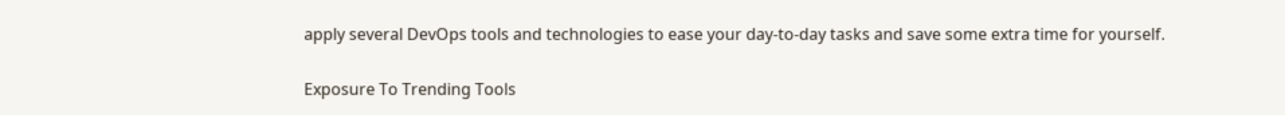apply several DevOps tools and technologies to ease your day-to-day tasks and save some extra time for yourself.

Exposure To Trending Tools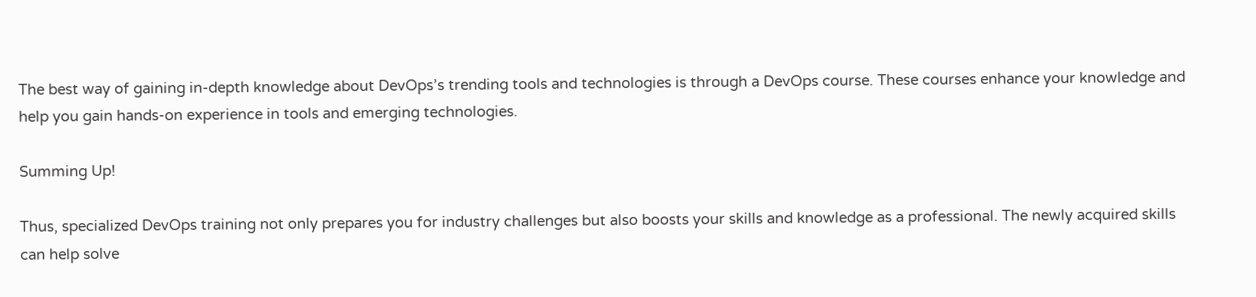The best way of gaining in-depth knowledge about DevOps’s trending tools and technologies is through a DevOps course. These courses enhance your knowledge and help you gain hands-on experience in tools and emerging technologies.

Summing Up!

Thus, specialized DevOps training not only prepares you for industry challenges but also boosts your skills and knowledge as a professional. The newly acquired skills can help solve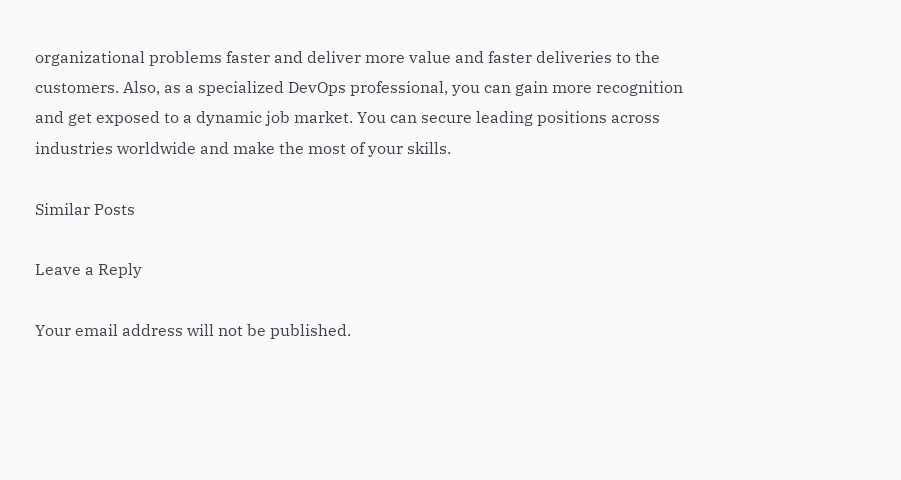organizational problems faster and deliver more value and faster deliveries to the customers. Also, as a specialized DevOps professional, you can gain more recognition and get exposed to a dynamic job market. You can secure leading positions across industries worldwide and make the most of your skills.

Similar Posts

Leave a Reply

Your email address will not be published.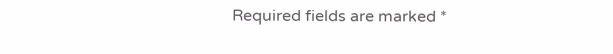Required fields are marked *